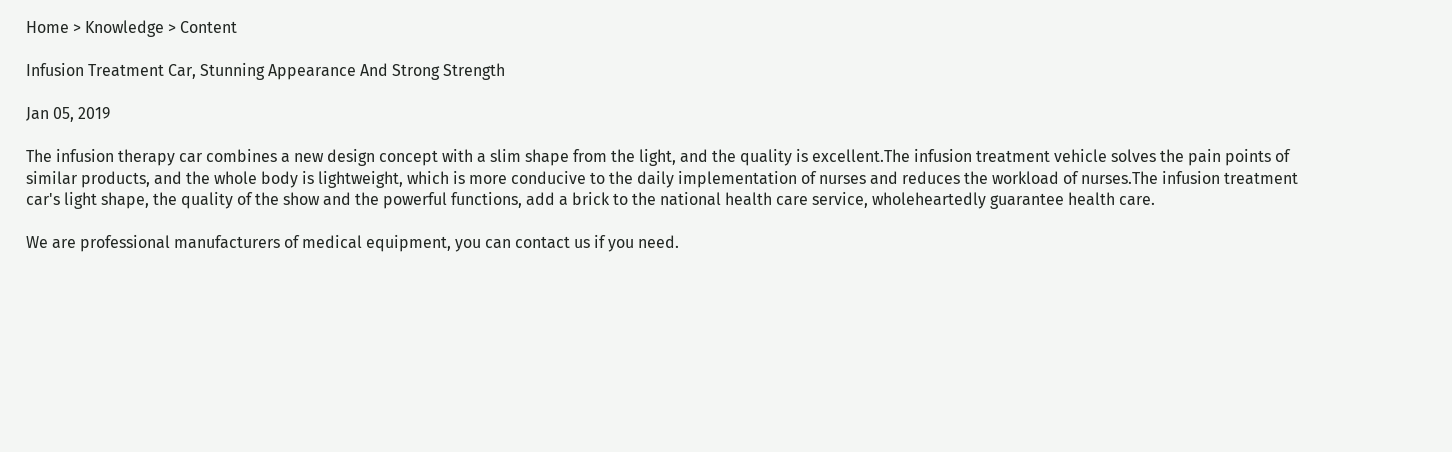Home > Knowledge > Content

Infusion Treatment Car, Stunning Appearance And Strong Strength

Jan 05, 2019

The infusion therapy car combines a new design concept with a slim shape from the light, and the quality is excellent.The infusion treatment vehicle solves the pain points of similar products, and the whole body is lightweight, which is more conducive to the daily implementation of nurses and reduces the workload of nurses.The infusion treatment car's light shape, the quality of the show and the powerful functions, add a brick to the national health care service, wholeheartedly guarantee health care.

We are professional manufacturers of medical equipment, you can contact us if you need.